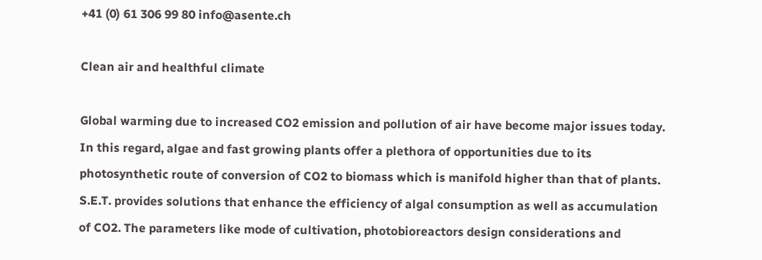+41 (0) 61 306 99 80 info@asente.ch

Clean air and healthful climate

Global warming due to increased CO2 emission and pollution of air have become major issues today. In this regard, algae and fast growing plants offer a plethora of opportunities due to its photosynthetic route of conversion of CO2 to biomass which is manifold higher than that of plants. S.E.T. provides solutions that enhance the efficiency of algal consumption as well as accumulation of CO2. The parameters like mode of cultivation, photobioreactors design considerations and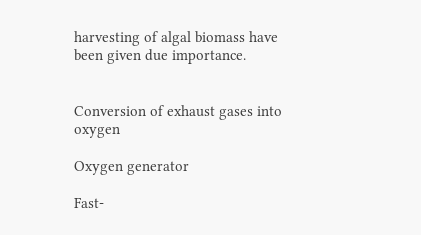harvesting of algal biomass have been given due importance.


Conversion of exhaust gases into oxygen

Oxygen generator

Fast-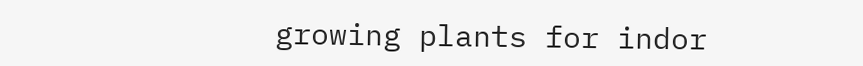growing plants for indor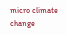micro climate change